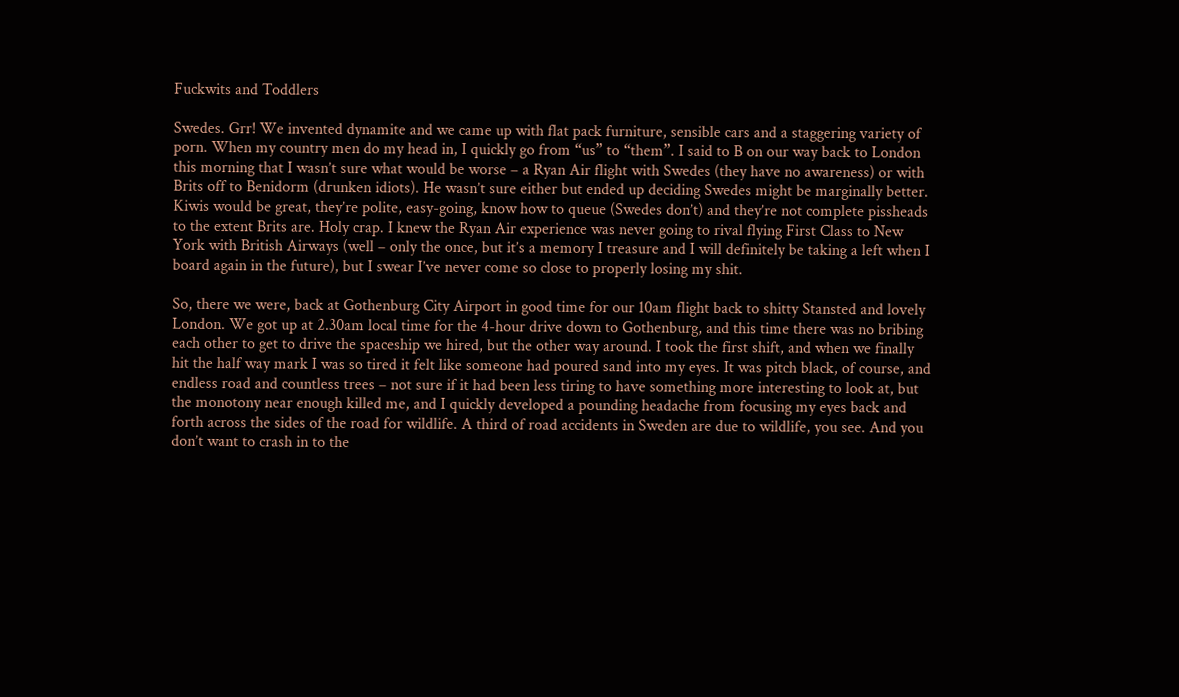Fuckwits and Toddlers

Swedes. Grr! We invented dynamite and we came up with flat pack furniture, sensible cars and a staggering variety of porn. When my country men do my head in, I quickly go from “us” to “them”. I said to B on our way back to London this morning that I wasn’t sure what would be worse – a Ryan Air flight with Swedes (they have no awareness) or with Brits off to Benidorm (drunken idiots). He wasn’t sure either but ended up deciding Swedes might be marginally better. Kiwis would be great, they’re polite, easy-going, know how to queue (Swedes don’t) and they’re not complete pissheads to the extent Brits are. Holy crap. I knew the Ryan Air experience was never going to rival flying First Class to New York with British Airways (well – only the once, but it’s a memory I treasure and I will definitely be taking a left when I board again in the future), but I swear I’ve never come so close to properly losing my shit.

So, there we were, back at Gothenburg City Airport in good time for our 10am flight back to shitty Stansted and lovely London. We got up at 2.30am local time for the 4-hour drive down to Gothenburg, and this time there was no bribing each other to get to drive the spaceship we hired, but the other way around. I took the first shift, and when we finally hit the half way mark I was so tired it felt like someone had poured sand into my eyes. It was pitch black, of course, and endless road and countless trees – not sure if it had been less tiring to have something more interesting to look at, but the monotony near enough killed me, and I quickly developed a pounding headache from focusing my eyes back and forth across the sides of the road for wildlife. A third of road accidents in Sweden are due to wildlife, you see. And you don’t want to crash in to the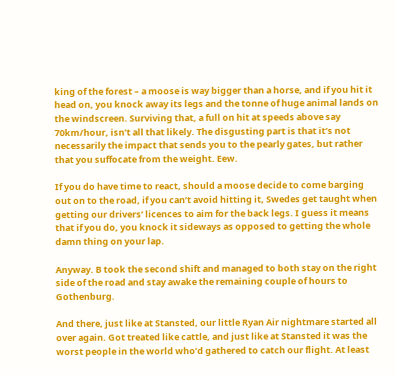king of the forest – a moose is way bigger than a horse, and if you hit it head on, you knock away its legs and the tonne of huge animal lands on the windscreen. Surviving that, a full on hit at speeds above say 70km/hour, isn’t all that likely. The disgusting part is that it’s not necessarily the impact that sends you to the pearly gates, but rather that you suffocate from the weight. Eew.

If you do have time to react, should a moose decide to come barging out on to the road, if you can’t avoid hitting it, Swedes get taught when getting our drivers’ licences to aim for the back legs. I guess it means that if you do, you knock it sideways as opposed to getting the whole damn thing on your lap.

Anyway. B took the second shift and managed to both stay on the right side of the road and stay awake the remaining couple of hours to Gothenburg.

And there, just like at Stansted, our little Ryan Air nightmare started all over again. Got treated like cattle, and just like at Stansted it was the worst people in the world who’d gathered to catch our flight. At least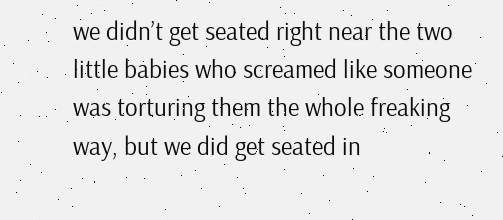we didn’t get seated right near the two little babies who screamed like someone was torturing them the whole freaking way, but we did get seated in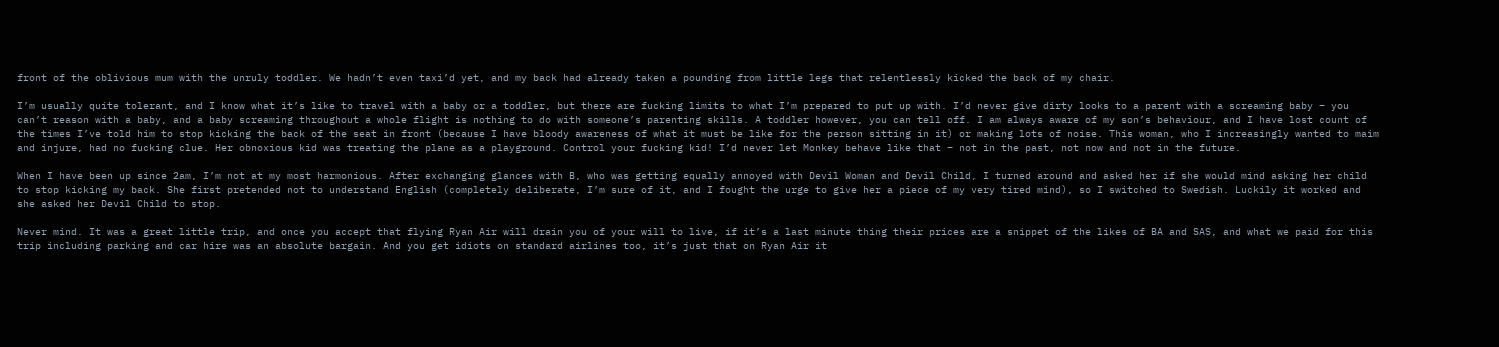front of the oblivious mum with the unruly toddler. We hadn’t even taxi’d yet, and my back had already taken a pounding from little legs that relentlessly kicked the back of my chair.

I’m usually quite tolerant, and I know what it’s like to travel with a baby or a toddler, but there are fucking limits to what I’m prepared to put up with. I’d never give dirty looks to a parent with a screaming baby – you can’t reason with a baby, and a baby screaming throughout a whole flight is nothing to do with someone’s parenting skills. A toddler however, you can tell off. I am always aware of my son’s behaviour, and I have lost count of the times I’ve told him to stop kicking the back of the seat in front (because I have bloody awareness of what it must be like for the person sitting in it) or making lots of noise. This woman, who I increasingly wanted to maim and injure, had no fucking clue. Her obnoxious kid was treating the plane as a playground. Control your fucking kid! I’d never let Monkey behave like that – not in the past, not now and not in the future.

When I have been up since 2am, I’m not at my most harmonious. After exchanging glances with B, who was getting equally annoyed with Devil Woman and Devil Child, I turned around and asked her if she would mind asking her child to stop kicking my back. She first pretended not to understand English (completely deliberate, I’m sure of it, and I fought the urge to give her a piece of my very tired mind), so I switched to Swedish. Luckily it worked and she asked her Devil Child to stop.

Never mind. It was a great little trip, and once you accept that flying Ryan Air will drain you of your will to live, if it’s a last minute thing their prices are a snippet of the likes of BA and SAS, and what we paid for this trip including parking and car hire was an absolute bargain. And you get idiots on standard airlines too, it’s just that on Ryan Air it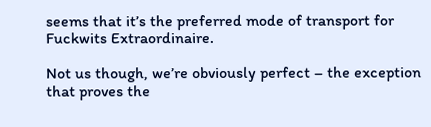seems that it’s the preferred mode of transport for Fuckwits Extraordinaire.

Not us though, we’re obviously perfect – the exception that proves the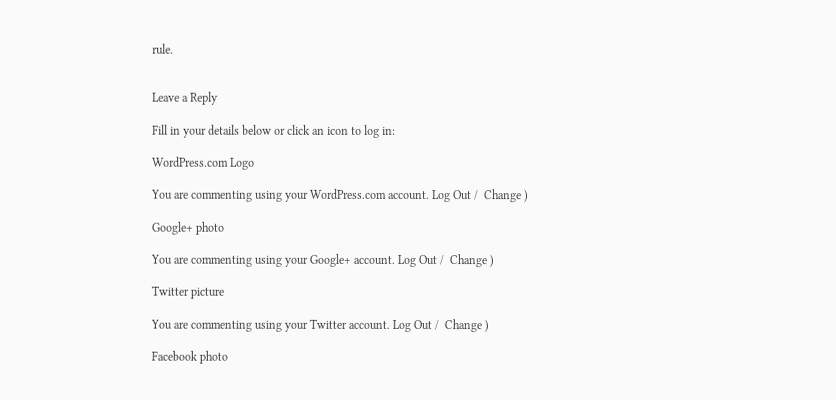rule.


Leave a Reply

Fill in your details below or click an icon to log in:

WordPress.com Logo

You are commenting using your WordPress.com account. Log Out /  Change )

Google+ photo

You are commenting using your Google+ account. Log Out /  Change )

Twitter picture

You are commenting using your Twitter account. Log Out /  Change )

Facebook photo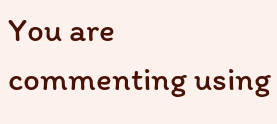You are commenting using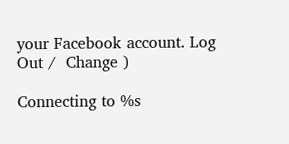your Facebook account. Log Out /  Change )

Connecting to %s